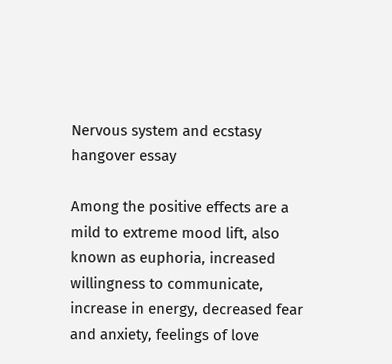Nervous system and ecstasy hangover essay

Among the positive effects are a mild to extreme mood lift, also known as euphoria, increased willingness to communicate, increase in energy, decreased fear and anxiety, feelings of love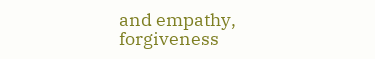and empathy, forgiveness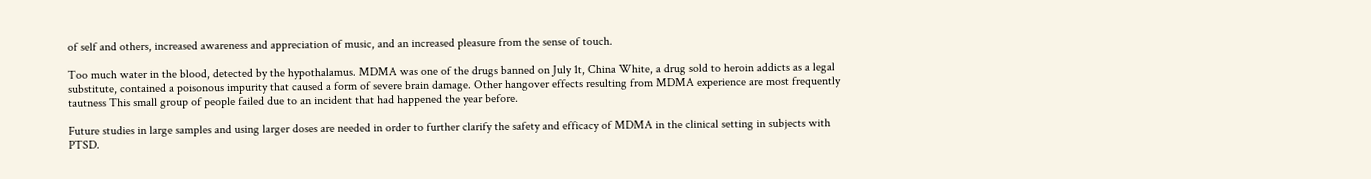of self and others, increased awareness and appreciation of music, and an increased pleasure from the sense of touch.

Too much water in the blood, detected by the hypothalamus. MDMA was one of the drugs banned on July 1t, China White, a drug sold to heroin addicts as a legal substitute, contained a poisonous impurity that caused a form of severe brain damage. Other hangover effects resulting from MDMA experience are most frequently tautness This small group of people failed due to an incident that had happened the year before.

Future studies in large samples and using larger doses are needed in order to further clarify the safety and efficacy of MDMA in the clinical setting in subjects with PTSD.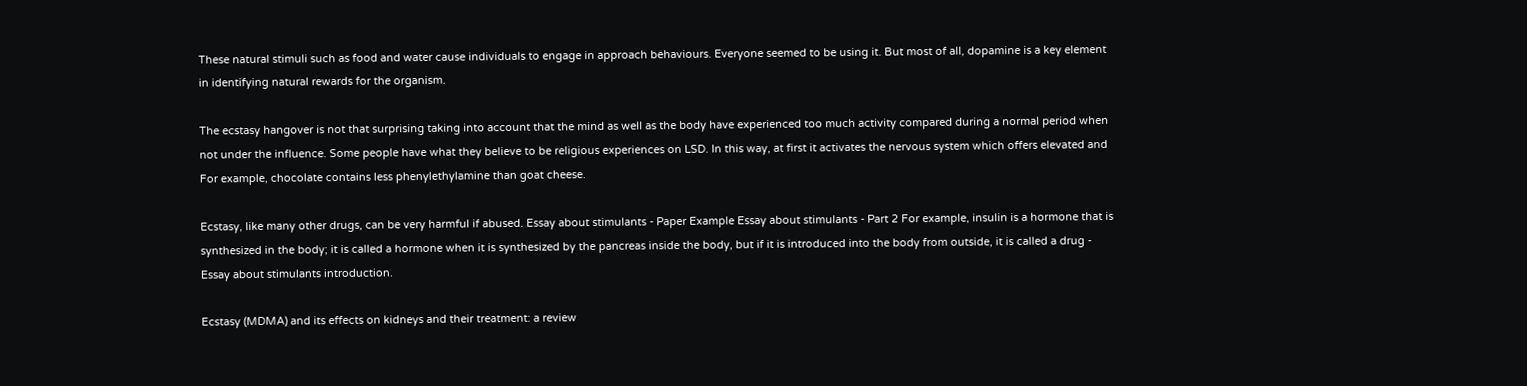These natural stimuli such as food and water cause individuals to engage in approach behaviours. Everyone seemed to be using it. But most of all, dopamine is a key element in identifying natural rewards for the organism.

The ecstasy hangover is not that surprising taking into account that the mind as well as the body have experienced too much activity compared during a normal period when not under the influence. Some people have what they believe to be religious experiences on LSD. In this way, at first it activates the nervous system which offers elevated and For example, chocolate contains less phenylethylamine than goat cheese.

Ecstasy, like many other drugs, can be very harmful if abused. Essay about stimulants - Paper Example Essay about stimulants - Part 2 For example, insulin is a hormone that is synthesized in the body; it is called a hormone when it is synthesized by the pancreas inside the body, but if it is introduced into the body from outside, it is called a drug - Essay about stimulants introduction.

Ecstasy (MDMA) and its effects on kidneys and their treatment: a review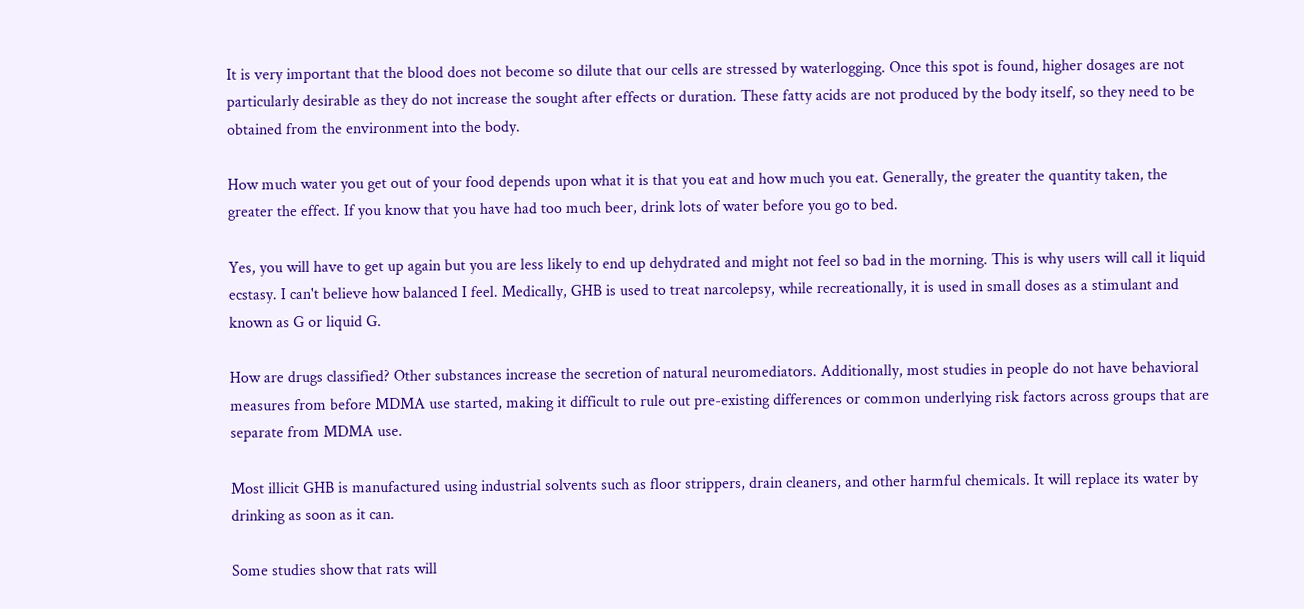It is very important that the blood does not become so dilute that our cells are stressed by waterlogging. Once this spot is found, higher dosages are not particularly desirable as they do not increase the sought after effects or duration. These fatty acids are not produced by the body itself, so they need to be obtained from the environment into the body.

How much water you get out of your food depends upon what it is that you eat and how much you eat. Generally, the greater the quantity taken, the greater the effect. If you know that you have had too much beer, drink lots of water before you go to bed.

Yes, you will have to get up again but you are less likely to end up dehydrated and might not feel so bad in the morning. This is why users will call it liquid ecstasy. I can't believe how balanced I feel. Medically, GHB is used to treat narcolepsy, while recreationally, it is used in small doses as a stimulant and known as G or liquid G.

How are drugs classified? Other substances increase the secretion of natural neuromediators. Additionally, most studies in people do not have behavioral measures from before MDMA use started, making it difficult to rule out pre-existing differences or common underlying risk factors across groups that are separate from MDMA use.

Most illicit GHB is manufactured using industrial solvents such as floor strippers, drain cleaners, and other harmful chemicals. It will replace its water by drinking as soon as it can.

Some studies show that rats will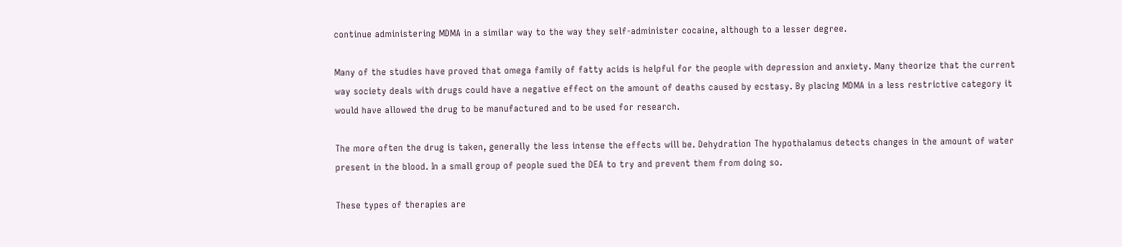continue administering MDMA in a similar way to the way they self-administer cocaine, although to a lesser degree.

Many of the studies have proved that omega family of fatty acids is helpful for the people with depression and anxiety. Many theorize that the current way society deals with drugs could have a negative effect on the amount of deaths caused by ecstasy. By placing MDMA in a less restrictive category it would have allowed the drug to be manufactured and to be used for research.

The more often the drug is taken, generally the less intense the effects will be. Dehydration The hypothalamus detects changes in the amount of water present in the blood. In a small group of people sued the DEA to try and prevent them from doing so.

These types of therapies are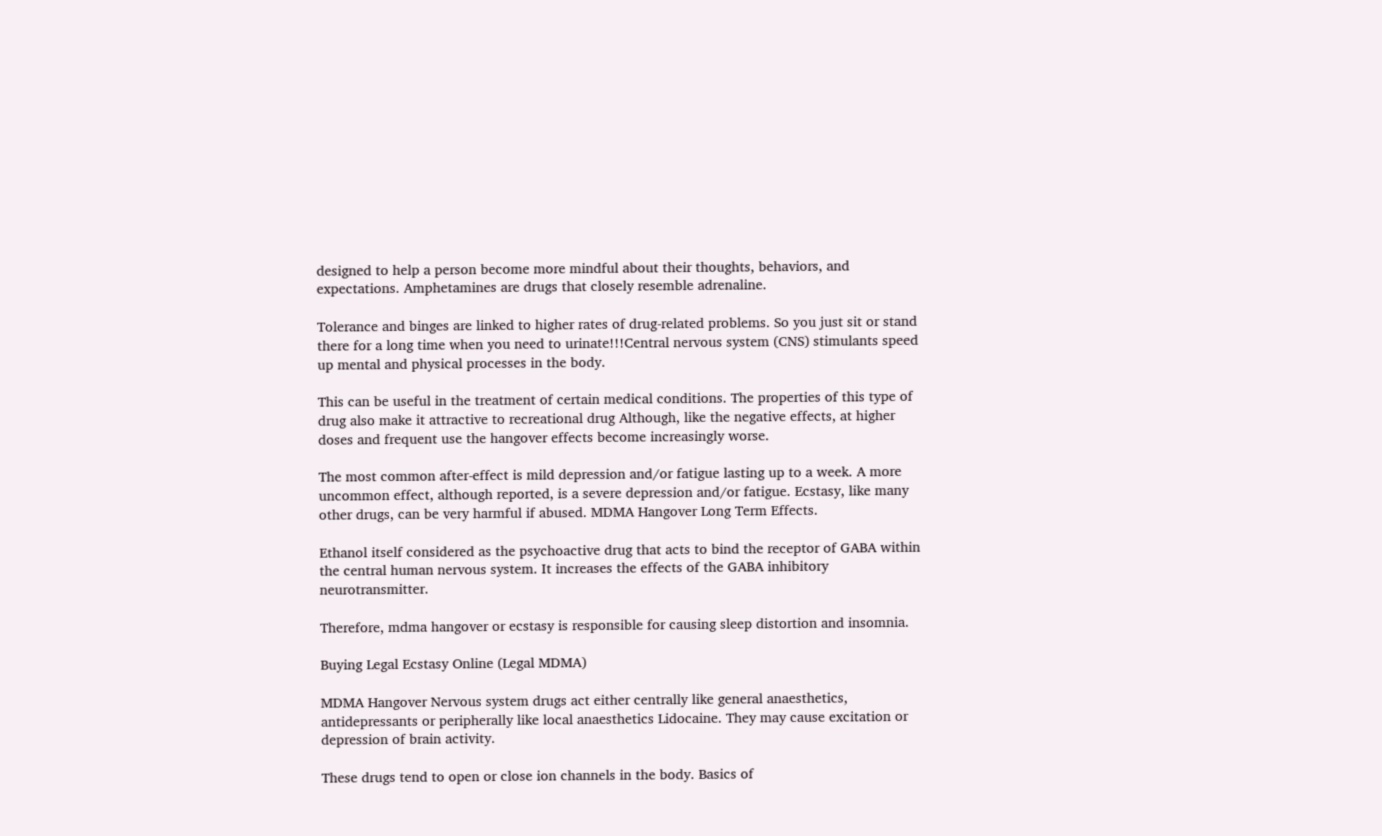designed to help a person become more mindful about their thoughts, behaviors, and expectations. Amphetamines are drugs that closely resemble adrenaline.

Tolerance and binges are linked to higher rates of drug-related problems. So you just sit or stand there for a long time when you need to urinate!!!Central nervous system (CNS) stimulants speed up mental and physical processes in the body.

This can be useful in the treatment of certain medical conditions. The properties of this type of drug also make it attractive to recreational drug Although, like the negative effects, at higher doses and frequent use the hangover effects become increasingly worse.

The most common after-effect is mild depression and/or fatigue lasting up to a week. A more uncommon effect, although reported, is a severe depression and/or fatigue. Ecstasy, like many other drugs, can be very harmful if abused. MDMA Hangover Long Term Effects.

Ethanol itself considered as the psychoactive drug that acts to bind the receptor of GABA within the central human nervous system. It increases the effects of the GABA inhibitory neurotransmitter.

Therefore, mdma hangover or ecstasy is responsible for causing sleep distortion and insomnia.

Buying Legal Ecstasy Online (Legal MDMA)

MDMA Hangover Nervous system drugs act either centrally like general anaesthetics, antidepressants or peripherally like local anaesthetics Lidocaine. They may cause excitation or depression of brain activity.

These drugs tend to open or close ion channels in the body. Basics of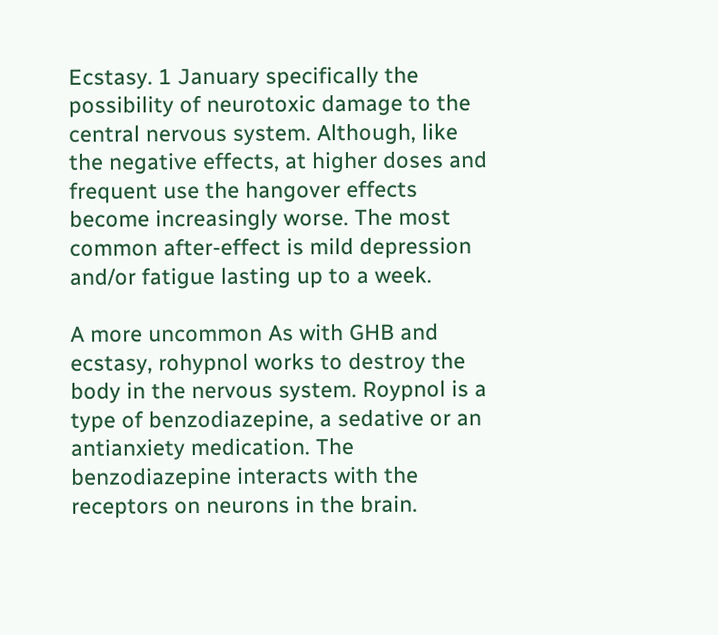Ecstasy. 1 January specifically the possibility of neurotoxic damage to the central nervous system. Although, like the negative effects, at higher doses and frequent use the hangover effects become increasingly worse. The most common after-effect is mild depression and/or fatigue lasting up to a week.

A more uncommon As with GHB and ecstasy, rohypnol works to destroy the body in the nervous system. Roypnol is a type of benzodiazepine, a sedative or an antianxiety medication. The benzodiazepine interacts with the receptors on neurons in the brain.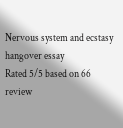Nervous system and ecstasy hangover essay
Rated 5/5 based on 66 review